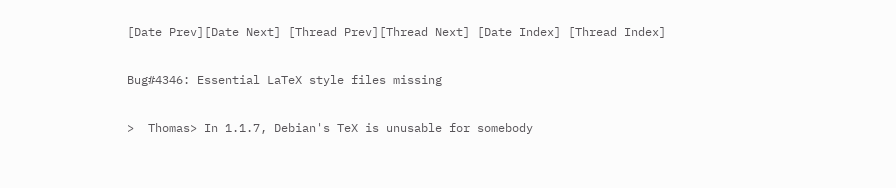[Date Prev][Date Next] [Thread Prev][Thread Next] [Date Index] [Thread Index]

Bug#4346: Essential LaTeX style files missing

>  Thomas> In 1.1.7, Debian's TeX is unusable for somebody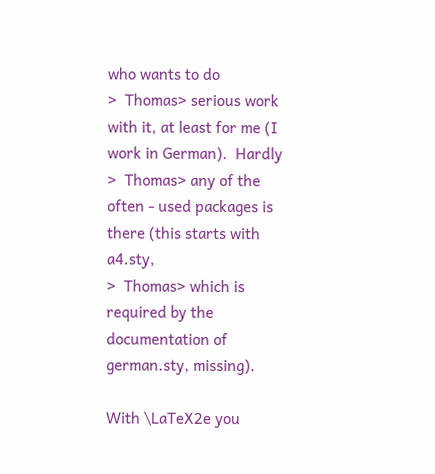who wants to do
>  Thomas> serious work with it, at least for me (I work in German).  Hardly
>  Thomas> any of the often - used packages is there (this starts with a4.sty,
>  Thomas> which is required by the documentation of german.sty, missing).

With \LaTeX2e you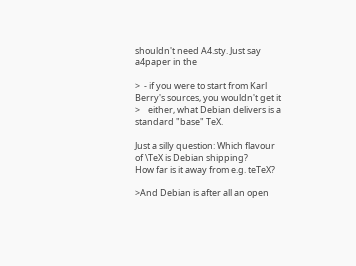shouldn't need A4.sty. Just say a4paper in the

>  - if you were to start from Karl Berry's sources, you wouldn't get it
>    either, what Debian delivers is a standard "base" TeX.

Just a silly question: Which flavour of \TeX is Debian shipping?
How far is it away from e.g. teTeX?

>And Debian is after all an open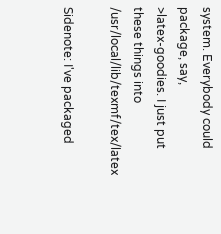system. Everybody could package, say,
>latex-goodies. I just put these things into /usr/local/lib/texmf/tex/latex

Sidenote: I've packaged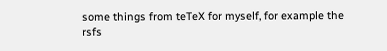some things from teTeX for myself, for example the
rsfs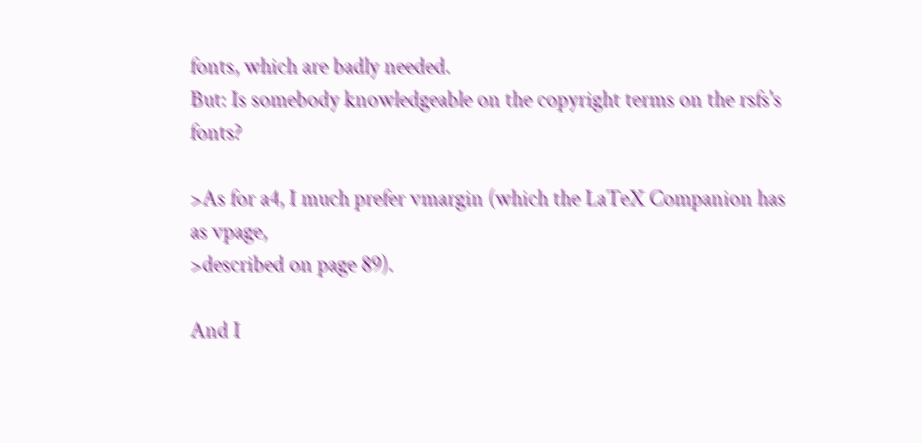fonts, which are badly needed.
But: Is somebody knowledgeable on the copyright terms on the rsfs's fonts?

>As for a4, I much prefer vmargin (which the LaTeX Companion has as vpage,
>described on page 89).

And I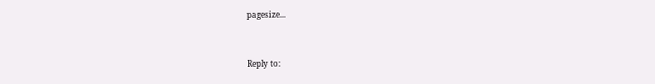pagesize...


Reply to: